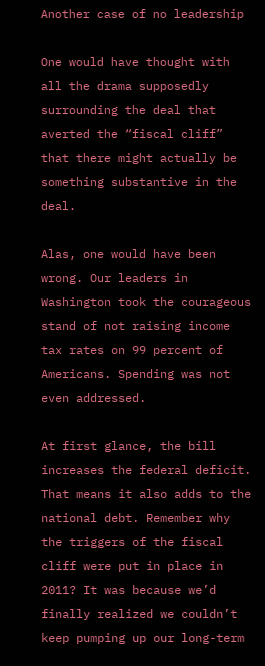Another case of no leadership

One would have thought with all the drama supposedly surrounding the deal that averted the “fiscal cliff” that there might actually be something substantive in the deal.

Alas, one would have been wrong. Our leaders in Washington took the courageous stand of not raising income tax rates on 99 percent of Americans. Spending was not even addressed.

At first glance, the bill increases the federal deficit. That means it also adds to the national debt. Remember why the triggers of the fiscal cliff were put in place in 2011? It was because we’d finally realized we couldn’t keep pumping up our long-term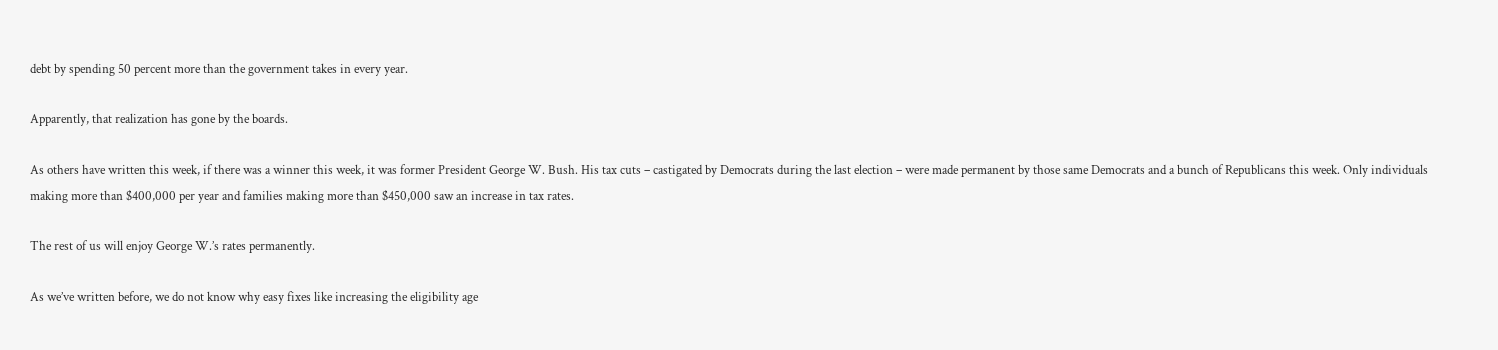debt by spending 50 percent more than the government takes in every year.

Apparently, that realization has gone by the boards.

As others have written this week, if there was a winner this week, it was former President George W. Bush. His tax cuts – castigated by Democrats during the last election – were made permanent by those same Democrats and a bunch of Republicans this week. Only individuals making more than $400,000 per year and families making more than $450,000 saw an increase in tax rates.

The rest of us will enjoy George W.’s rates permanently.

As we’ve written before, we do not know why easy fixes like increasing the eligibility age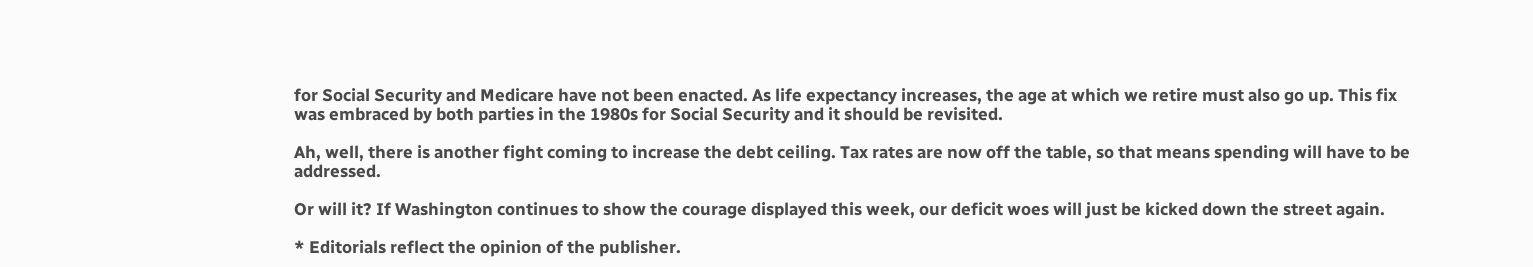for Social Security and Medicare have not been enacted. As life expectancy increases, the age at which we retire must also go up. This fix was embraced by both parties in the 1980s for Social Security and it should be revisited.

Ah, well, there is another fight coming to increase the debt ceiling. Tax rates are now off the table, so that means spending will have to be addressed.

Or will it? If Washington continues to show the courage displayed this week, our deficit woes will just be kicked down the street again.

* Editorials reflect the opinion of the publisher.